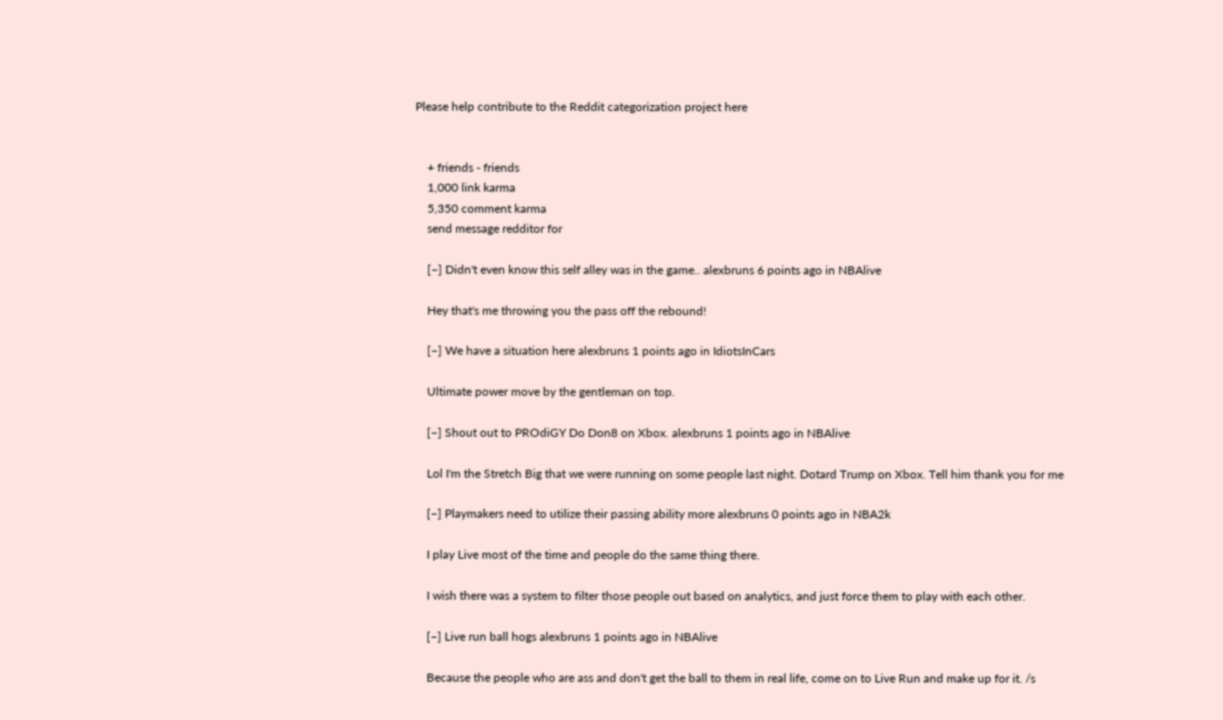Please help contribute to the Reddit categorization project here


    + friends - friends
    1,000 link karma
    5,350 comment karma
    send message redditor for

    [–] Didn't even know this self alley was in the game.. alexbruns 6 points ago in NBAlive

    Hey that's me throwing you the pass off the rebound!

    [–] We have a situation here alexbruns 1 points ago in IdiotsInCars

    Ultimate power move by the gentleman on top.

    [–] Shout out to PROdiGY Do Don8 on Xbox. alexbruns 1 points ago in NBAlive

    Lol I'm the Stretch Big that we were running on some people last night. Dotard Trump on Xbox. Tell him thank you for me

    [–] Playmakers need to utilize their passing ability more alexbruns 0 points ago in NBA2k

    I play Live most of the time and people do the same thing there.

    I wish there was a system to filter those people out based on analytics, and just force them to play with each other.

    [–] Live run ball hogs alexbruns 1 points ago in NBAlive

    Because the people who are ass and don't get the ball to them in real life, come on to Live Run and make up for it. /s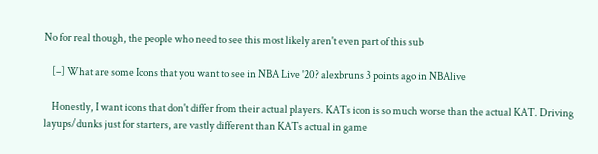No for real though, the people who need to see this most likely aren't even part of this sub

    [–] What are some Icons that you want to see in NBA Live '20? alexbruns 3 points ago in NBAlive

    Honestly, I want icons that don't differ from their actual players. KATs icon is so much worse than the actual KAT. Driving layups/dunks just for starters, are vastly different than KATs actual in game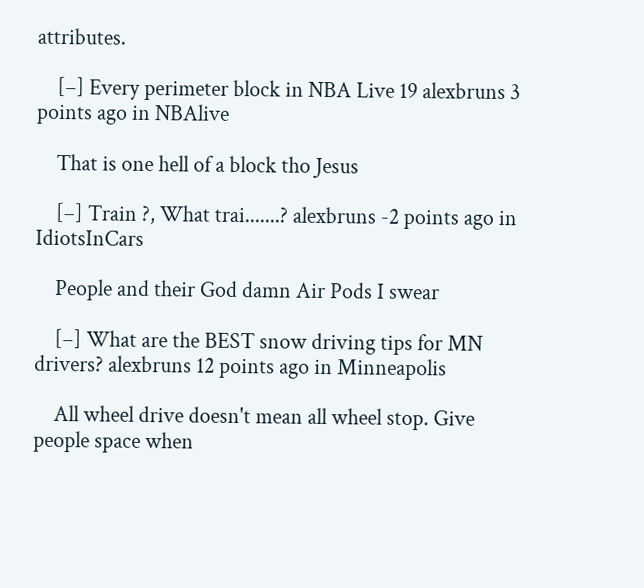attributes.

    [–] Every perimeter block in NBA Live 19 alexbruns 3 points ago in NBAlive

    That is one hell of a block tho Jesus

    [–] Train ?, What trai.......? alexbruns -2 points ago in IdiotsInCars

    People and their God damn Air Pods I swear

    [–] What are the BEST snow driving tips for MN drivers? alexbruns 12 points ago in Minneapolis

    All wheel drive doesn't mean all wheel stop. Give people space when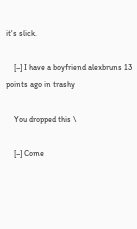it's slick.

    [–] I have a boyfriend alexbruns 13 points ago in trashy

    You dropped this \

    [–] Come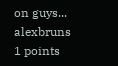on guys... alexbruns 1 points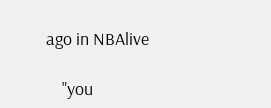ago in NBAlive

    "you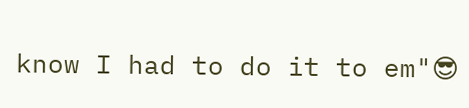know I had to do it to em"😎